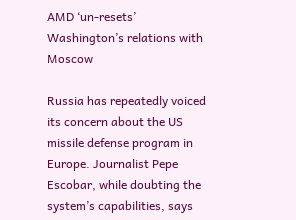AMD ‘un-resets’ Washington’s relations with Moscow

Russia has repeatedly voiced its concern about the US missile defense program in Europe. Journalist Pepe Escobar, while doubting the system’s capabilities, says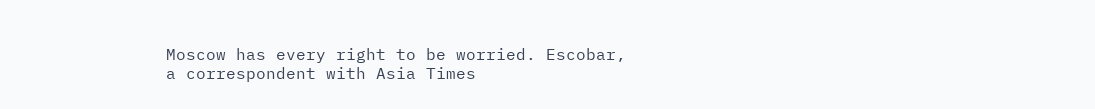Moscow has every right to be worried. Escobar, a correspondent with Asia Times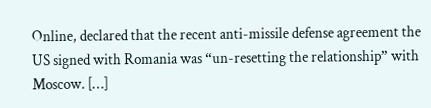Online, declared that the recent anti-missile defense agreement the US signed with Romania was “un-resetting the relationship” with Moscow. […]